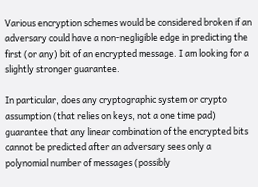Various encryption schemes would be considered broken if an adversary could have a non-negligible edge in predicting the first (or any) bit of an encrypted message. I am looking for a slightly stronger guarantee.

In particular, does any cryptographic system or crypto assumption (that relies on keys, not a one time pad) guarantee that any linear combination of the encrypted bits cannot be predicted after an adversary sees only a polynomial number of messages (possibly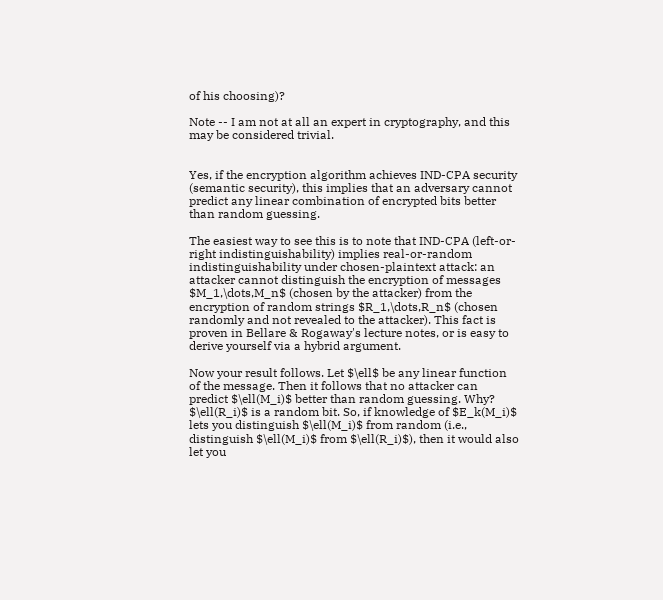of his choosing)?

Note -- I am not at all an expert in cryptography, and this may be considered trivial.


Yes, if the encryption algorithm achieves IND-CPA security (semantic security), this implies that an adversary cannot predict any linear combination of encrypted bits better than random guessing.

The easiest way to see this is to note that IND-CPA (left-or-right indistinguishability) implies real-or-random indistinguishability under chosen-plaintext attack: an attacker cannot distinguish the encryption of messages $M_1,\dots,M_n$ (chosen by the attacker) from the encryption of random strings $R_1,\dots,R_n$ (chosen randomly and not revealed to the attacker). This fact is proven in Bellare & Rogaway's lecture notes, or is easy to derive yourself via a hybrid argument.

Now your result follows. Let $\ell$ be any linear function of the message. Then it follows that no attacker can predict $\ell(M_i)$ better than random guessing. Why? $\ell(R_i)$ is a random bit. So, if knowledge of $E_k(M_i)$ lets you distinguish $\ell(M_i)$ from random (i.e., distinguish $\ell(M_i)$ from $\ell(R_i)$), then it would also let you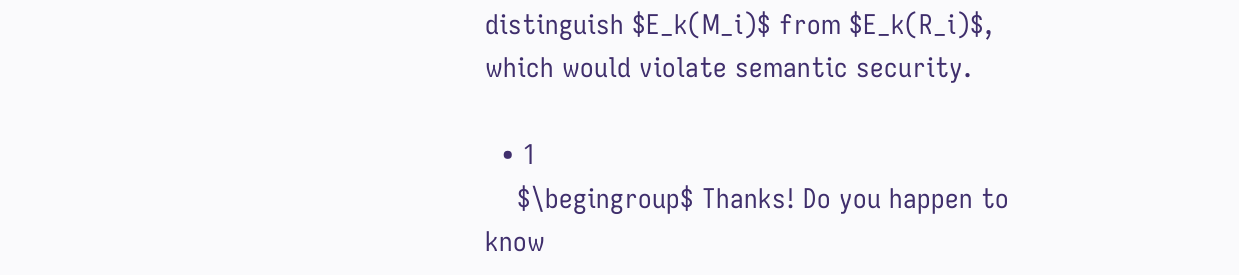distinguish $E_k(M_i)$ from $E_k(R_i)$, which would violate semantic security.

  • 1
    $\begingroup$ Thanks! Do you happen to know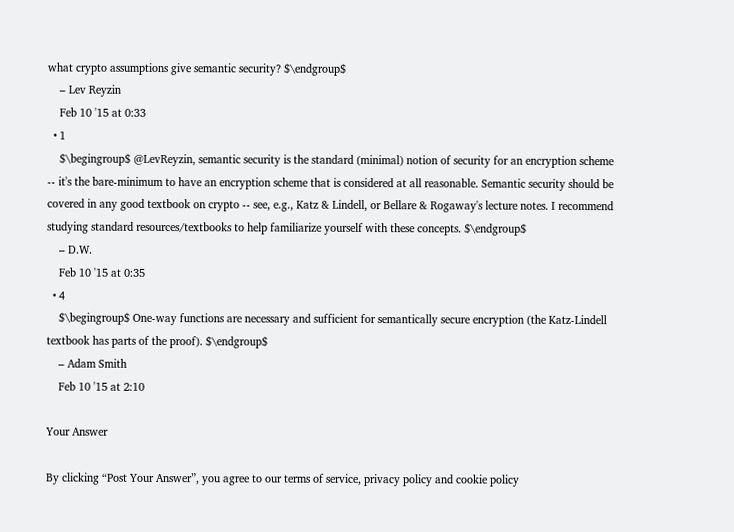what crypto assumptions give semantic security? $\endgroup$
    – Lev Reyzin
    Feb 10 '15 at 0:33
  • 1
    $\begingroup$ @LevReyzin, semantic security is the standard (minimal) notion of security for an encryption scheme -- it's the bare-minimum to have an encryption scheme that is considered at all reasonable. Semantic security should be covered in any good textbook on crypto -- see, e.g., Katz & Lindell, or Bellare & Rogaway's lecture notes. I recommend studying standard resources/textbooks to help familiarize yourself with these concepts. $\endgroup$
    – D.W.
    Feb 10 '15 at 0:35
  • 4
    $\begingroup$ One-way functions are necessary and sufficient for semantically secure encryption (the Katz-Lindell textbook has parts of the proof). $\endgroup$
    – Adam Smith
    Feb 10 '15 at 2:10

Your Answer

By clicking “Post Your Answer”, you agree to our terms of service, privacy policy and cookie policy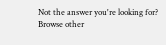Not the answer you're looking for? Browse other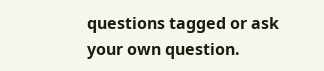questions tagged or ask your own question.